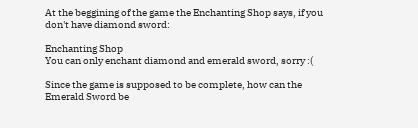At the beggining of the game the Enchanting Shop says, if you don't have diamond sword:

Enchanting Shop
You can only enchant diamond and emerald sword, sorry :(

Since the game is supposed to be complete, how can the Emerald Sword be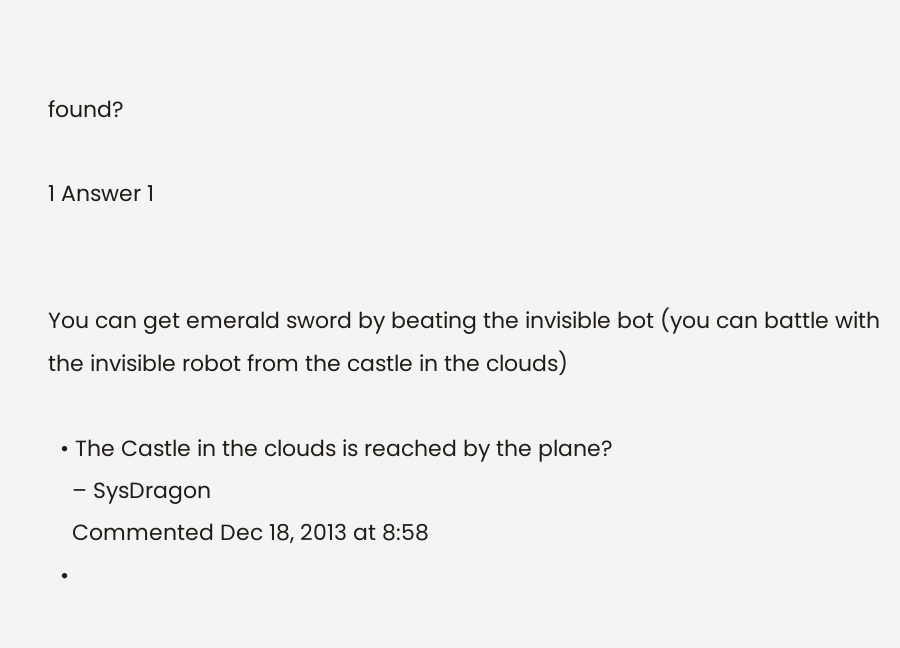found?

1 Answer 1


You can get emerald sword by beating the invisible bot (you can battle with the invisible robot from the castle in the clouds)

  • The Castle in the clouds is reached by the plane?
    – SysDragon
    Commented Dec 18, 2013 at 8:58
  •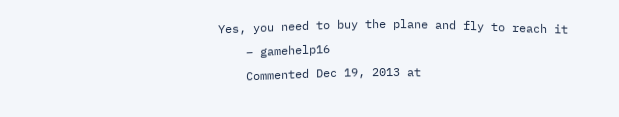Yes, you need to buy the plane and fly to reach it
    – gamehelp16
    Commented Dec 19, 2013 at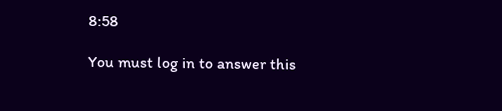8:58

You must log in to answer this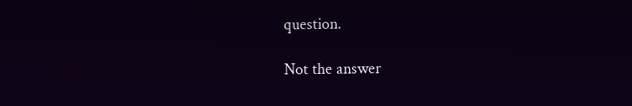question.

Not the answer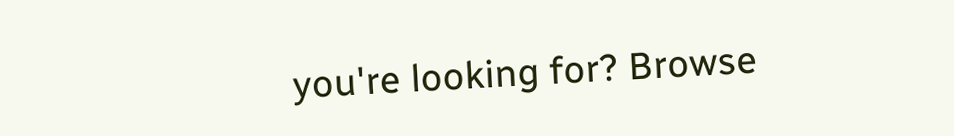you're looking for? Browse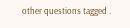other questions tagged .